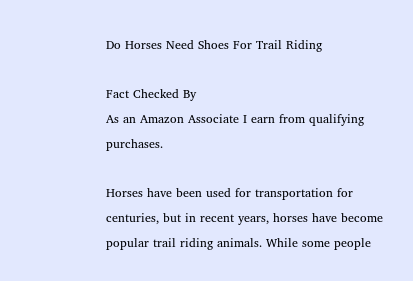Do Horses Need Shoes For Trail Riding

Fact Checked By
As an Amazon Associate I earn from qualifying purchases.

Horses have been used for transportation for centuries, but in recent years, horses have become popular trail riding animals. While some people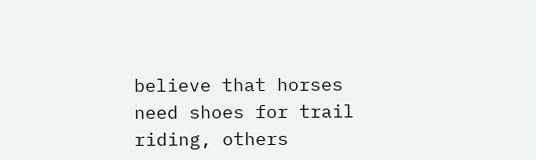believe that horses need shoes for trail riding, others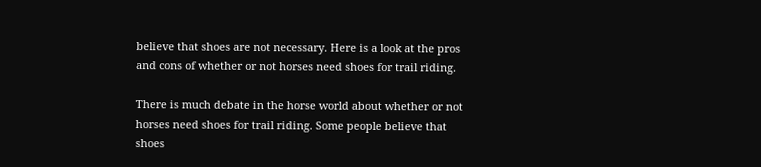believe that shoes are not necessary. Here is a look at the pros and cons of whether or not horses need shoes for trail riding.

There is much debate in the horse world about whether or not horses need shoes for trail riding. Some people believe that shoes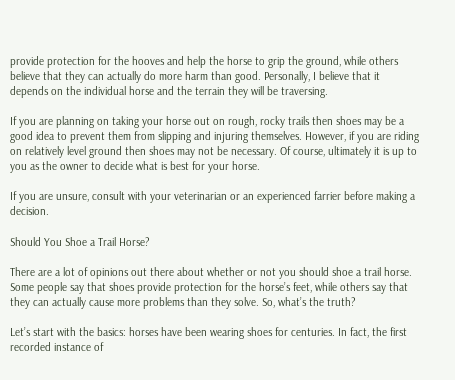provide protection for the hooves and help the horse to grip the ground, while others believe that they can actually do more harm than good. Personally, I believe that it depends on the individual horse and the terrain they will be traversing.

If you are planning on taking your horse out on rough, rocky trails then shoes may be a good idea to prevent them from slipping and injuring themselves. However, if you are riding on relatively level ground then shoes may not be necessary. Of course, ultimately it is up to you as the owner to decide what is best for your horse.

If you are unsure, consult with your veterinarian or an experienced farrier before making a decision.

Should You Shoe a Trail Horse?

There are a lot of opinions out there about whether or not you should shoe a trail horse. Some people say that shoes provide protection for the horse’s feet, while others say that they can actually cause more problems than they solve. So, what’s the truth?

Let’s start with the basics: horses have been wearing shoes for centuries. In fact, the first recorded instance of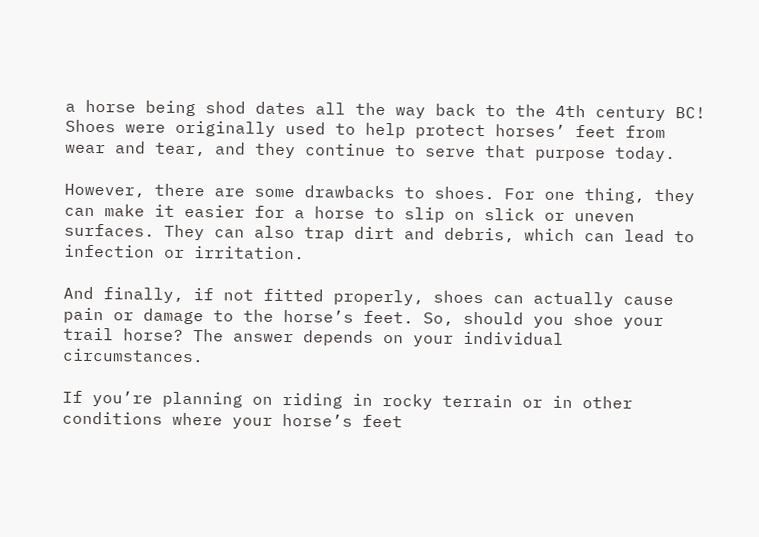a horse being shod dates all the way back to the 4th century BC! Shoes were originally used to help protect horses’ feet from wear and tear, and they continue to serve that purpose today.

However, there are some drawbacks to shoes. For one thing, they can make it easier for a horse to slip on slick or uneven surfaces. They can also trap dirt and debris, which can lead to infection or irritation.

And finally, if not fitted properly, shoes can actually cause pain or damage to the horse’s feet. So, should you shoe your trail horse? The answer depends on your individual circumstances.

If you’re planning on riding in rocky terrain or in other conditions where your horse’s feet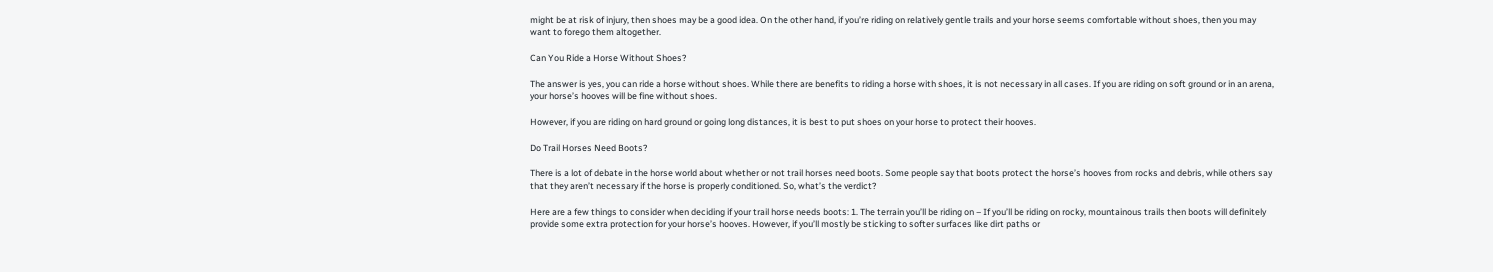might be at risk of injury, then shoes may be a good idea. On the other hand, if you’re riding on relatively gentle trails and your horse seems comfortable without shoes, then you may want to forego them altogether.

Can You Ride a Horse Without Shoes?

The answer is yes, you can ride a horse without shoes. While there are benefits to riding a horse with shoes, it is not necessary in all cases. If you are riding on soft ground or in an arena, your horse’s hooves will be fine without shoes.

However, if you are riding on hard ground or going long distances, it is best to put shoes on your horse to protect their hooves.

Do Trail Horses Need Boots?

There is a lot of debate in the horse world about whether or not trail horses need boots. Some people say that boots protect the horse’s hooves from rocks and debris, while others say that they aren’t necessary if the horse is properly conditioned. So, what’s the verdict?

Here are a few things to consider when deciding if your trail horse needs boots: 1. The terrain you’ll be riding on – If you’ll be riding on rocky, mountainous trails then boots will definitely provide some extra protection for your horse’s hooves. However, if you’ll mostly be sticking to softer surfaces like dirt paths or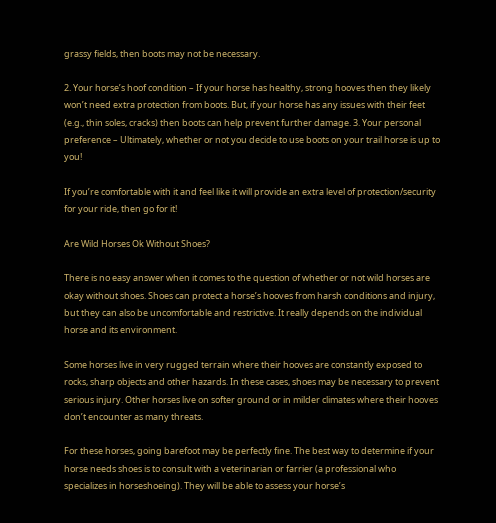grassy fields, then boots may not be necessary.

2. Your horse’s hoof condition – If your horse has healthy, strong hooves then they likely won’t need extra protection from boots. But, if your horse has any issues with their feet (e.g., thin soles, cracks) then boots can help prevent further damage. 3. Your personal preference – Ultimately, whether or not you decide to use boots on your trail horse is up to you!

If you’re comfortable with it and feel like it will provide an extra level of protection/security for your ride, then go for it!

Are Wild Horses Ok Without Shoes?

There is no easy answer when it comes to the question of whether or not wild horses are okay without shoes. Shoes can protect a horse’s hooves from harsh conditions and injury, but they can also be uncomfortable and restrictive. It really depends on the individual horse and its environment.

Some horses live in very rugged terrain where their hooves are constantly exposed to rocks, sharp objects and other hazards. In these cases, shoes may be necessary to prevent serious injury. Other horses live on softer ground or in milder climates where their hooves don’t encounter as many threats.

For these horses, going barefoot may be perfectly fine. The best way to determine if your horse needs shoes is to consult with a veterinarian or farrier (a professional who specializes in horseshoeing). They will be able to assess your horse’s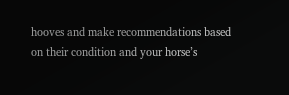hooves and make recommendations based on their condition and your horse’s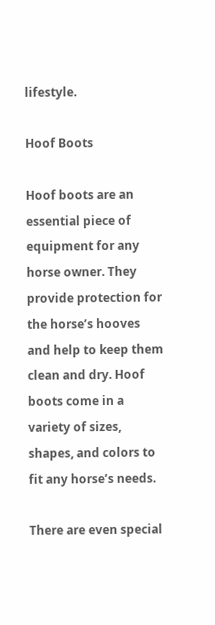lifestyle.

Hoof Boots

Hoof boots are an essential piece of equipment for any horse owner. They provide protection for the horse’s hooves and help to keep them clean and dry. Hoof boots come in a variety of sizes, shapes, and colors to fit any horse’s needs.

There are even special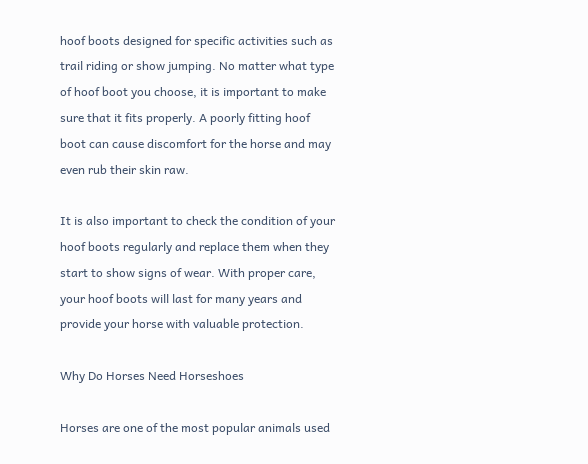hoof boots designed for specific activities such as trail riding or show jumping. No matter what type of hoof boot you choose, it is important to make sure that it fits properly. A poorly fitting hoof boot can cause discomfort for the horse and may even rub their skin raw.

It is also important to check the condition of your hoof boots regularly and replace them when they start to show signs of wear. With proper care, your hoof boots will last for many years and provide your horse with valuable protection.

Why Do Horses Need Horseshoes

Horses are one of the most popular animals used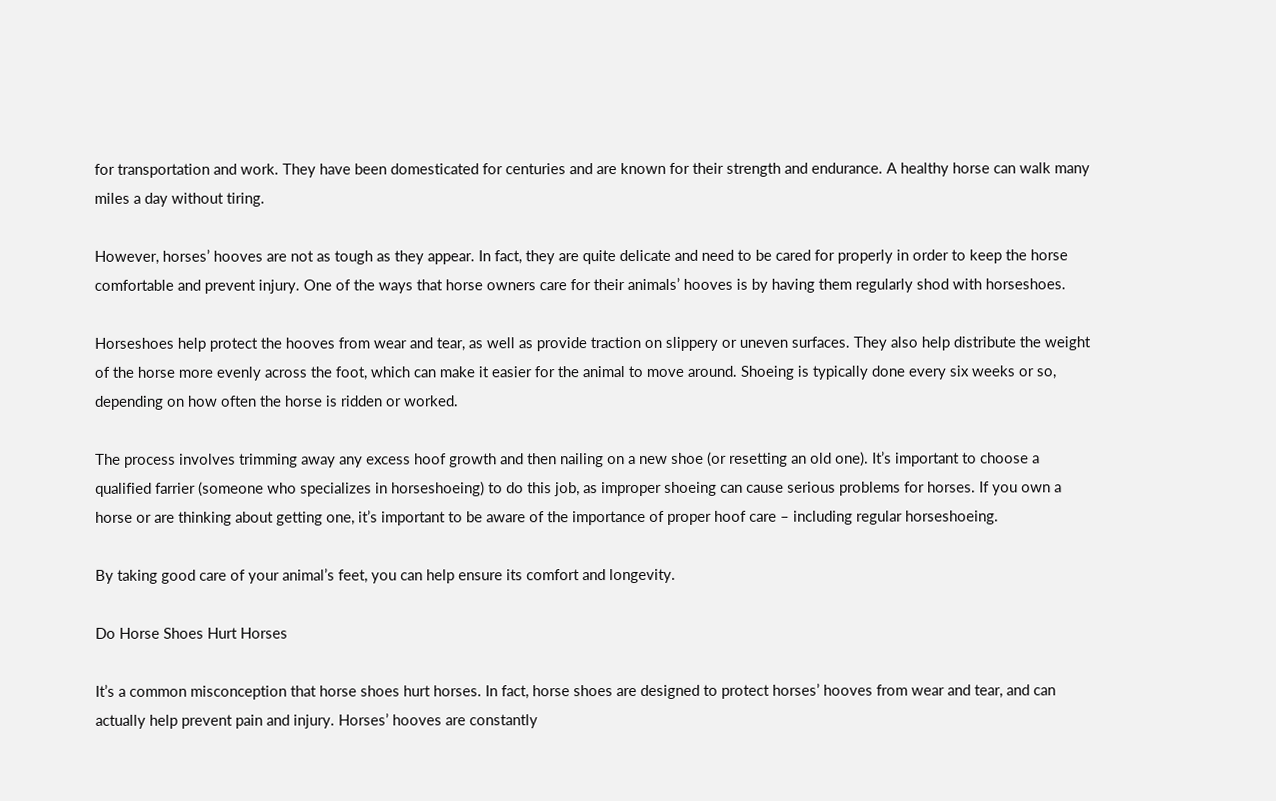for transportation and work. They have been domesticated for centuries and are known for their strength and endurance. A healthy horse can walk many miles a day without tiring.

However, horses’ hooves are not as tough as they appear. In fact, they are quite delicate and need to be cared for properly in order to keep the horse comfortable and prevent injury. One of the ways that horse owners care for their animals’ hooves is by having them regularly shod with horseshoes.

Horseshoes help protect the hooves from wear and tear, as well as provide traction on slippery or uneven surfaces. They also help distribute the weight of the horse more evenly across the foot, which can make it easier for the animal to move around. Shoeing is typically done every six weeks or so, depending on how often the horse is ridden or worked.

The process involves trimming away any excess hoof growth and then nailing on a new shoe (or resetting an old one). It’s important to choose a qualified farrier (someone who specializes in horseshoeing) to do this job, as improper shoeing can cause serious problems for horses. If you own a horse or are thinking about getting one, it’s important to be aware of the importance of proper hoof care – including regular horseshoeing.

By taking good care of your animal’s feet, you can help ensure its comfort and longevity.

Do Horse Shoes Hurt Horses

It’s a common misconception that horse shoes hurt horses. In fact, horse shoes are designed to protect horses’ hooves from wear and tear, and can actually help prevent pain and injury. Horses’ hooves are constantly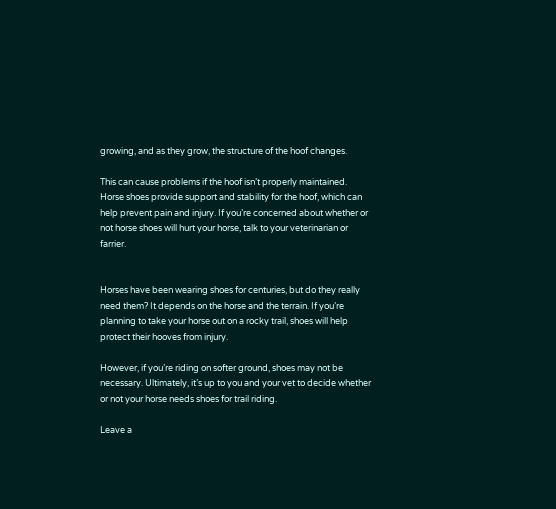growing, and as they grow, the structure of the hoof changes.

This can cause problems if the hoof isn’t properly maintained. Horse shoes provide support and stability for the hoof, which can help prevent pain and injury. If you’re concerned about whether or not horse shoes will hurt your horse, talk to your veterinarian or farrier.


Horses have been wearing shoes for centuries, but do they really need them? It depends on the horse and the terrain. If you’re planning to take your horse out on a rocky trail, shoes will help protect their hooves from injury.

However, if you’re riding on softer ground, shoes may not be necessary. Ultimately, it’s up to you and your vet to decide whether or not your horse needs shoes for trail riding.

Leave a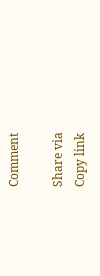Comment

Share via
Copy link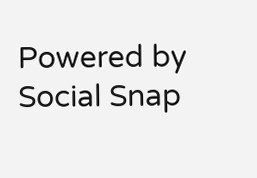Powered by Social Snap